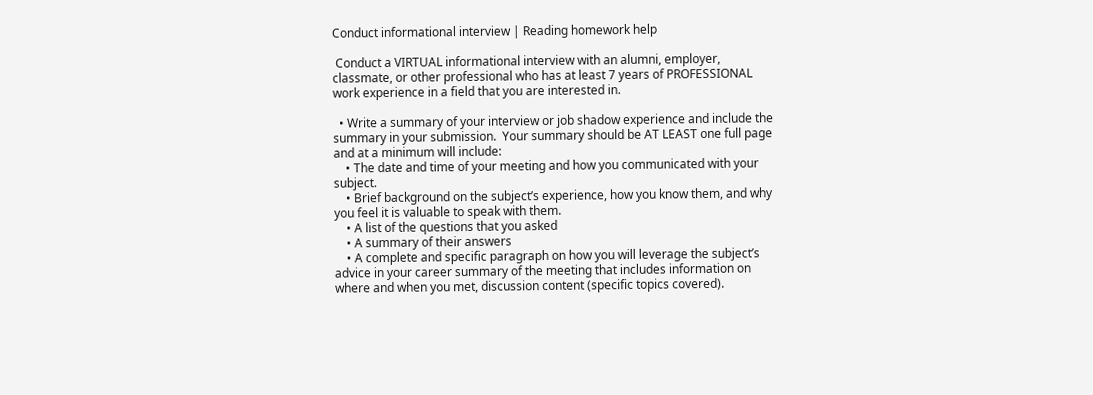Conduct informational interview | Reading homework help

 Conduct a VIRTUAL informational interview with an alumni, employer, classmate, or other professional who has at least 7 years of PROFESSIONAL work experience in a field that you are interested in.

  • Write a summary of your interview or job shadow experience and include the summary in your submission.  Your summary should be AT LEAST one full page and at a minimum will include:
    • The date and time of your meeting and how you communicated with your subject.
    • Brief background on the subject’s experience, how you know them, and why you feel it is valuable to speak with them.
    • A list of the questions that you asked
    • A summary of their answers
    • A complete and specific paragraph on how you will leverage the subject’s advice in your career summary of the meeting that includes information on where and when you met, discussion content (specific topics covered).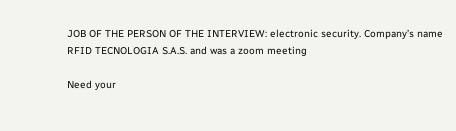JOB OF THE PERSON OF THE INTERVIEW: electronic security. Company’s name RFID TECNOLOGIA S.A.S. and was a zoom meeting

Need your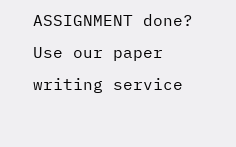ASSIGNMENT done? Use our paper writing service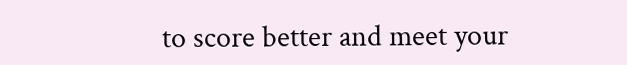to score better and meet your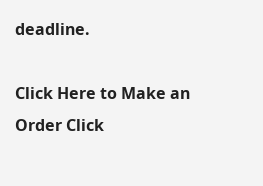deadline.

Click Here to Make an Order Click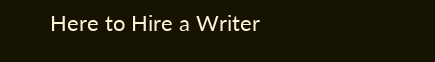Here to Hire a Writer